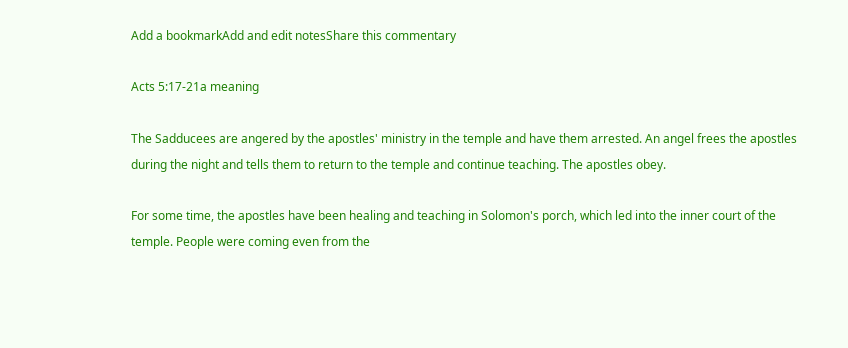Add a bookmarkAdd and edit notesShare this commentary

Acts 5:17-21a meaning

The Sadducees are angered by the apostles' ministry in the temple and have them arrested. An angel frees the apostles during the night and tells them to return to the temple and continue teaching. The apostles obey.

For some time, the apostles have been healing and teaching in Solomon's porch, which led into the inner court of the temple. People were coming even from the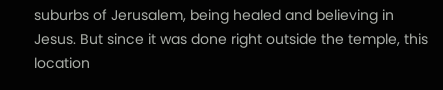suburbs of Jerusalem, being healed and believing in Jesus. But since it was done right outside the temple, this location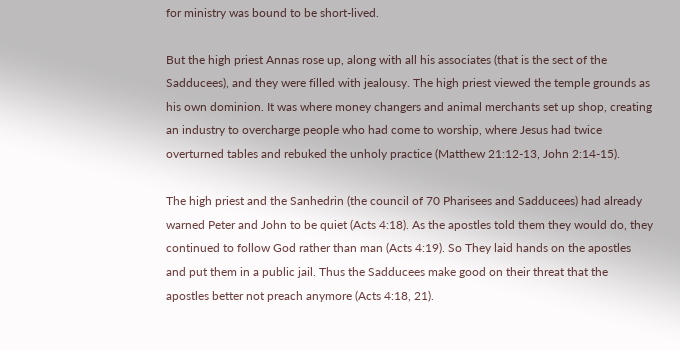for ministry was bound to be short-lived.

But the high priest Annas rose up, along with all his associates (that is the sect of the Sadducees), and they were filled with jealousy. The high priest viewed the temple grounds as his own dominion. It was where money changers and animal merchants set up shop, creating an industry to overcharge people who had come to worship, where Jesus had twice overturned tables and rebuked the unholy practice (Matthew 21:12-13, John 2:14-15).

The high priest and the Sanhedrin (the council of 70 Pharisees and Sadducees) had already warned Peter and John to be quiet (Acts 4:18). As the apostles told them they would do, they continued to follow God rather than man (Acts 4:19). So They laid hands on the apostles and put them in a public jail. Thus the Sadducees make good on their threat that the apostles better not preach anymore (Acts 4:18, 21).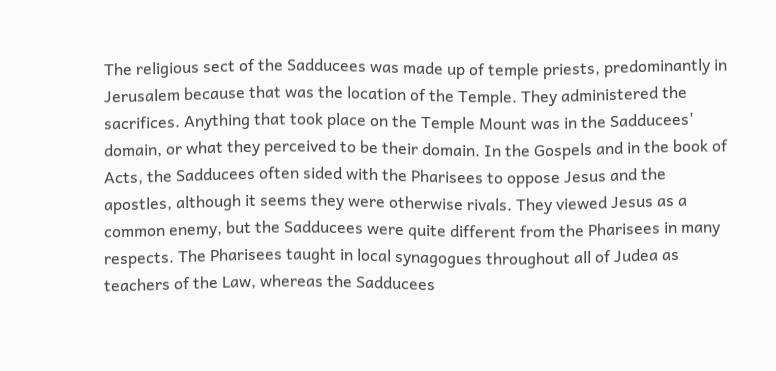The religious sect of the Sadducees was made up of temple priests, predominantly in Jerusalem because that was the location of the Temple. They administered the sacrifices. Anything that took place on the Temple Mount was in the Sadducees' domain, or what they perceived to be their domain. In the Gospels and in the book of Acts, the Sadducees often sided with the Pharisees to oppose Jesus and the apostles, although it seems they were otherwise rivals. They viewed Jesus as a common enemy, but the Sadducees were quite different from the Pharisees in many respects. The Pharisees taught in local synagogues throughout all of Judea as teachers of the Law, whereas the Sadducees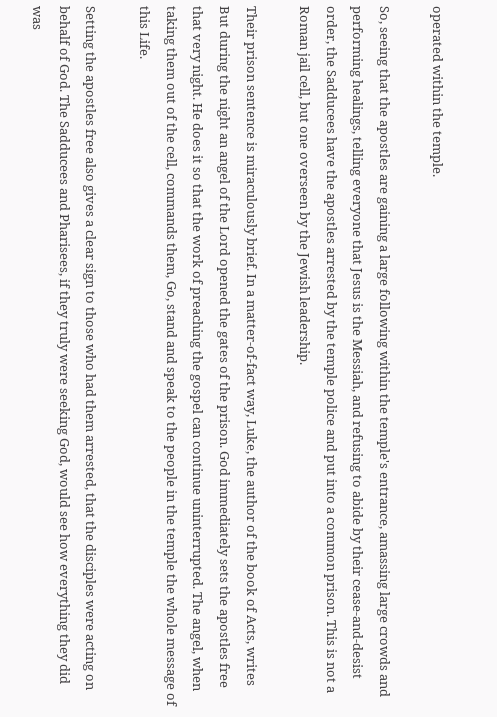operated within the temple.

So, seeing that the apostles are gaining a large following within the temple's entrance, amassing large crowds and performing healings, telling everyone that Jesus is the Messiah, and refusing to abide by their cease-and-desist order, the Sadducees have the apostles arrested by the temple police and put into a common prison. This is not a Roman jail cell, but one overseen by the Jewish leadership.

Their prison sentence is miraculously brief. In a matter-of-fact way, Luke, the author of the book of Acts, writes But during the night an angel of the Lord opened the gates of the prison. God immediately sets the apostles free that very night. He does it so that the work of preaching the gospel can continue uninterrupted. The angel, when taking them out of the cell, commands them, Go, stand and speak to the people in the temple the whole message of this Life.

Setting the apostles free also gives a clear sign to those who had them arrested, that the disciples were acting on behalf of God. The Sadducees and Pharisees, if they truly were seeking God, would see how everything they did was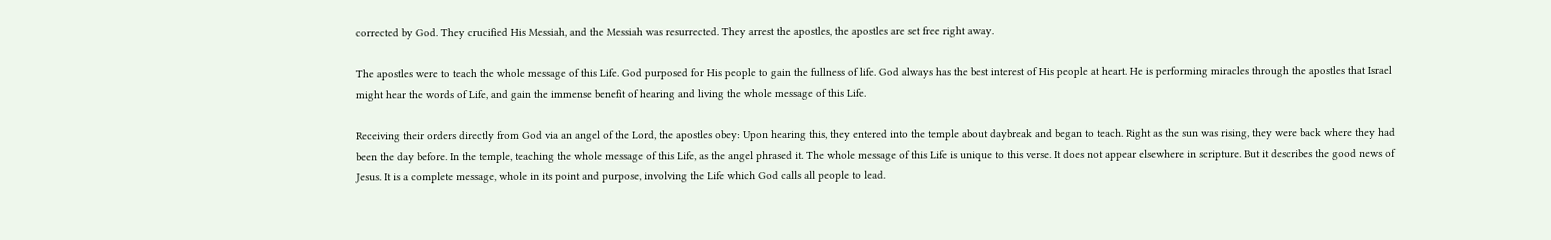corrected by God. They crucified His Messiah, and the Messiah was resurrected. They arrest the apostles, the apostles are set free right away.

The apostles were to teach the whole message of this Life. God purposed for His people to gain the fullness of life. God always has the best interest of His people at heart. He is performing miracles through the apostles that Israel might hear the words of Life, and gain the immense benefit of hearing and living the whole message of this Life.

Receiving their orders directly from God via an angel of the Lord, the apostles obey: Upon hearing this, they entered into the temple about daybreak and began to teach. Right as the sun was rising, they were back where they had been the day before. In the temple, teaching the whole message of this Life, as the angel phrased it. The whole message of this Life is unique to this verse. It does not appear elsewhere in scripture. But it describes the good news of Jesus. It is a complete message, whole in its point and purpose, involving the Life which God calls all people to lead.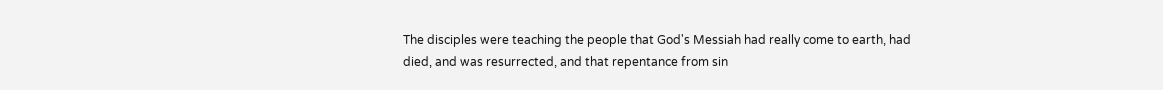The disciples were teaching the people that God's Messiah had really come to earth, had died, and was resurrected, and that repentance from sin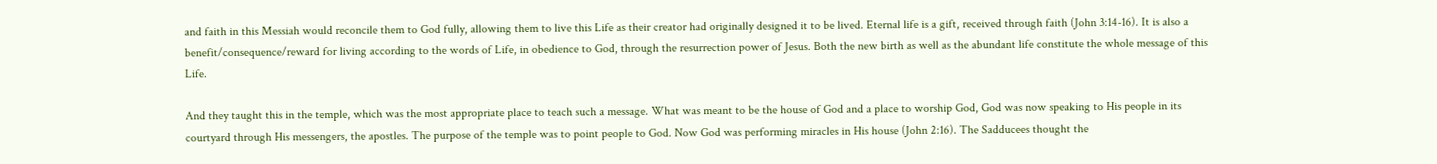and faith in this Messiah would reconcile them to God fully, allowing them to live this Life as their creator had originally designed it to be lived. Eternal life is a gift, received through faith (John 3:14-16). It is also a benefit/consequence/reward for living according to the words of Life, in obedience to God, through the resurrection power of Jesus. Both the new birth as well as the abundant life constitute the whole message of this Life.

And they taught this in the temple, which was the most appropriate place to teach such a message. What was meant to be the house of God and a place to worship God, God was now speaking to His people in its courtyard through His messengers, the apostles. The purpose of the temple was to point people to God. Now God was performing miracles in His house (John 2:16). The Sadducees thought the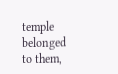temple belonged to them,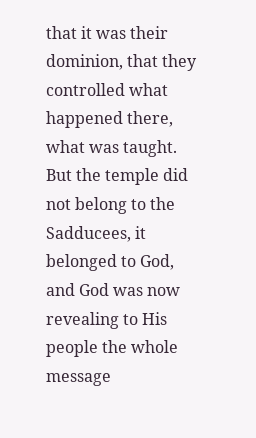that it was their dominion, that they controlled what happened there, what was taught. But the temple did not belong to the Sadducees, it belonged to God, and God was now revealing to His people the whole message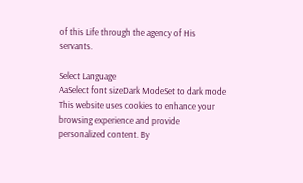of this Life through the agency of His servants.

Select Language
AaSelect font sizeDark ModeSet to dark mode
This website uses cookies to enhance your browsing experience and provide personalized content. By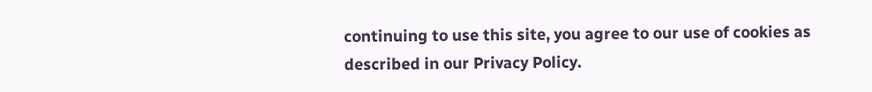continuing to use this site, you agree to our use of cookies as described in our Privacy Policy.